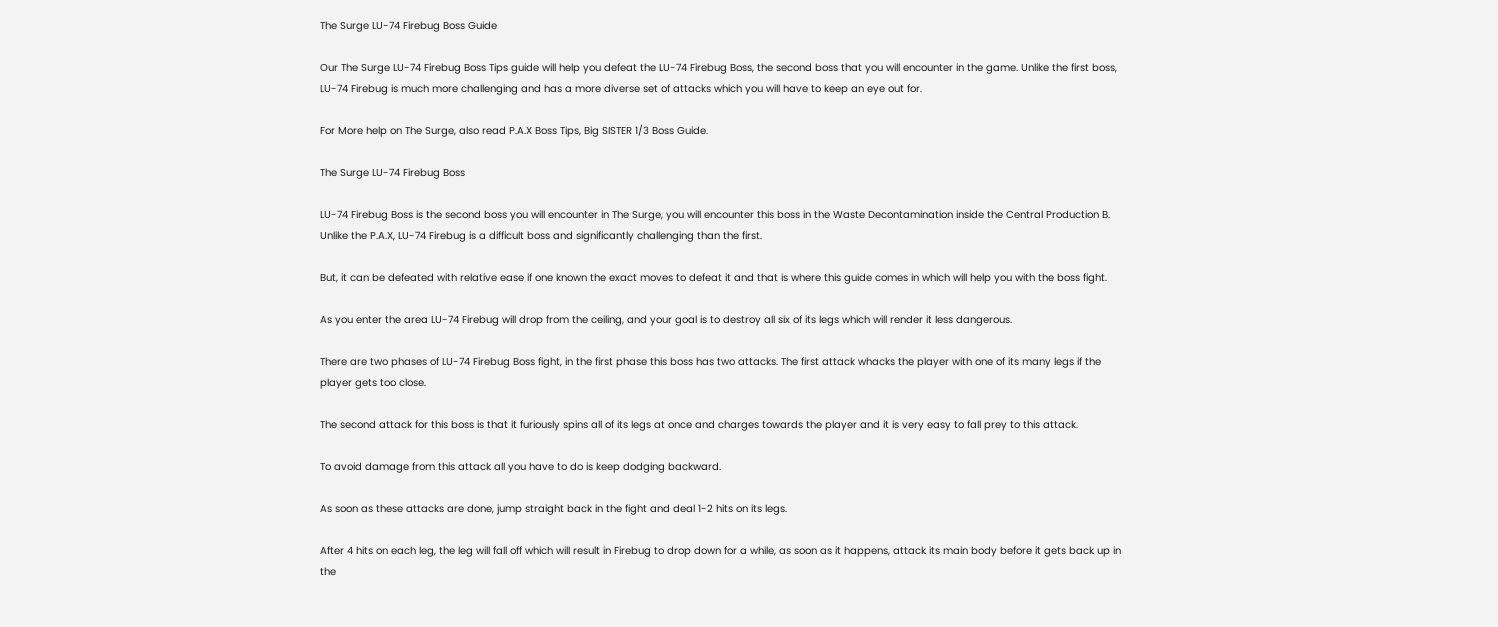The Surge LU-74 Firebug Boss Guide

Our The Surge LU-74 Firebug Boss Tips guide will help you defeat the LU-74 Firebug Boss, the second boss that you will encounter in the game. Unlike the first boss, LU-74 Firebug is much more challenging and has a more diverse set of attacks which you will have to keep an eye out for.

For More help on The Surge, also read P.A.X Boss Tips, Big SISTER 1/3 Boss Guide.

The Surge LU-74 Firebug Boss

LU-74 Firebug Boss is the second boss you will encounter in The Surge, you will encounter this boss in the Waste Decontamination inside the Central Production B. Unlike the P.A.X, LU-74 Firebug is a difficult boss and significantly challenging than the first.

But, it can be defeated with relative ease if one known the exact moves to defeat it and that is where this guide comes in which will help you with the boss fight.

As you enter the area LU-74 Firebug will drop from the ceiling, and your goal is to destroy all six of its legs which will render it less dangerous.

There are two phases of LU-74 Firebug Boss fight, in the first phase this boss has two attacks. The first attack whacks the player with one of its many legs if the player gets too close.

The second attack for this boss is that it furiously spins all of its legs at once and charges towards the player and it is very easy to fall prey to this attack.

To avoid damage from this attack all you have to do is keep dodging backward.

As soon as these attacks are done, jump straight back in the fight and deal 1-2 hits on its legs.

After 4 hits on each leg, the leg will fall off which will result in Firebug to drop down for a while, as soon as it happens, attack its main body before it gets back up in the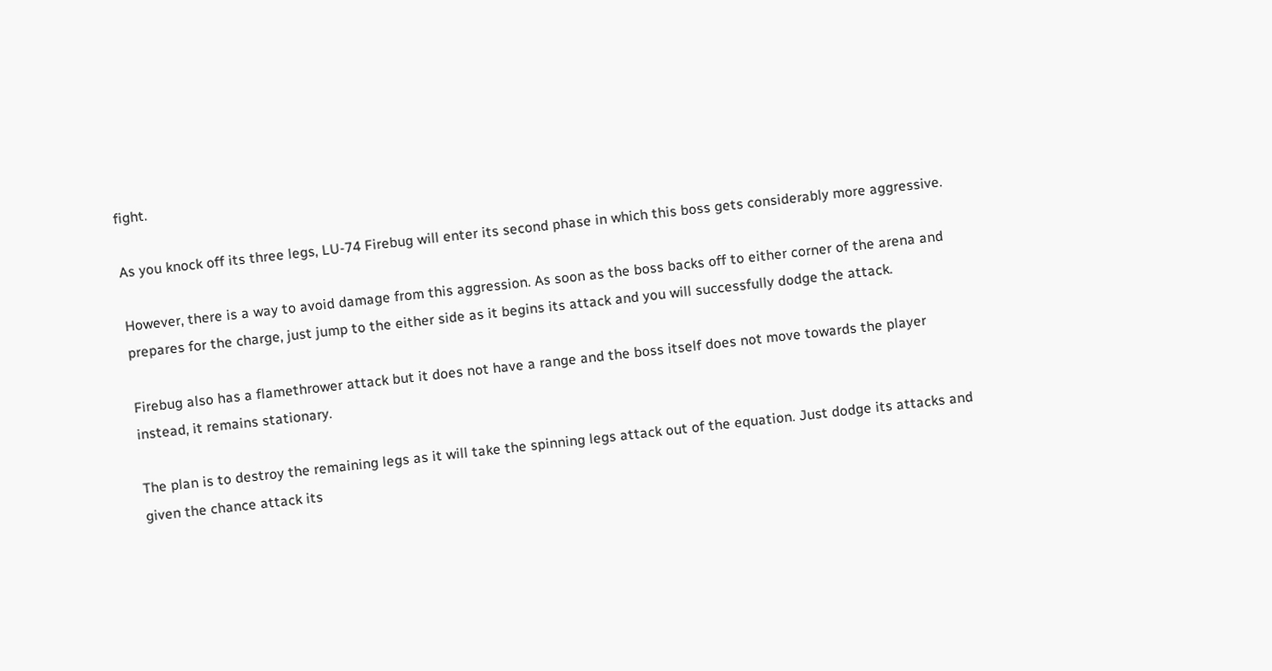fight.

As you knock off its three legs, LU-74 Firebug will enter its second phase in which this boss gets considerably more aggressive.

However, there is a way to avoid damage from this aggression. As soon as the boss backs off to either corner of the arena and prepares for the charge, just jump to the either side as it begins its attack and you will successfully dodge the attack.

Firebug also has a flamethrower attack but it does not have a range and the boss itself does not move towards the player instead, it remains stationary.

The plan is to destroy the remaining legs as it will take the spinning legs attack out of the equation. Just dodge its attacks and given the chance attack its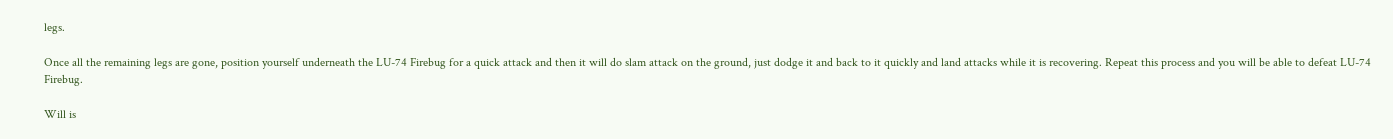legs.

Once all the remaining legs are gone, position yourself underneath the LU-74 Firebug for a quick attack and then it will do slam attack on the ground, just dodge it and back to it quickly and land attacks while it is recovering. Repeat this process and you will be able to defeat LU-74 Firebug.

Will is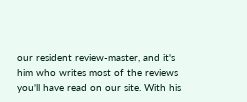our resident review-master, and it's him who writes most of the reviews you'll have read on our site. With his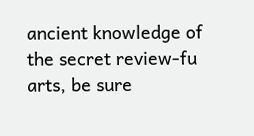ancient knowledge of the secret review-fu arts, be sure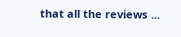that all the reviews ...